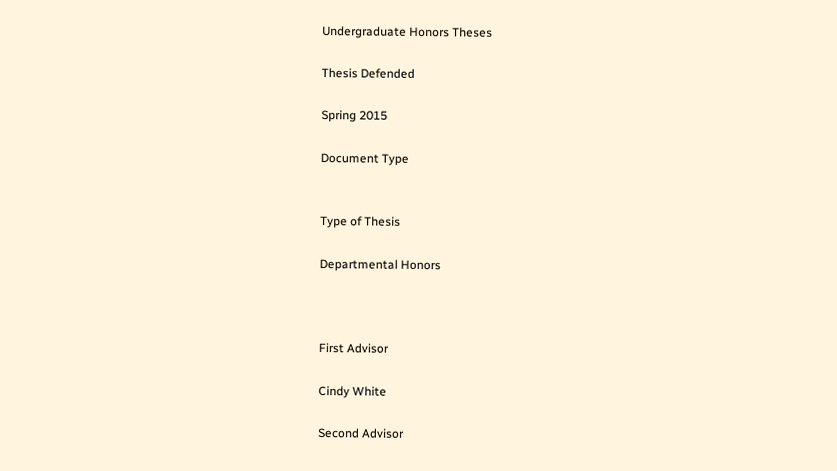Undergraduate Honors Theses

Thesis Defended

Spring 2015

Document Type


Type of Thesis

Departmental Honors



First Advisor

Cindy White

Second Advisor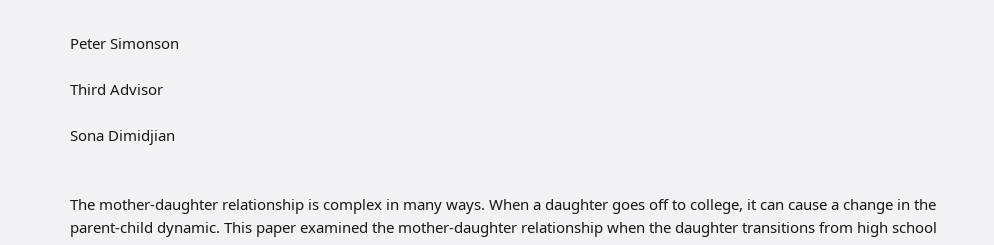Peter Simonson

Third Advisor

Sona Dimidjian


The mother-daughter relationship is complex in many ways. When a daughter goes off to college, it can cause a change in the parent-child dynamic. This paper examined the mother-daughter relationship when the daughter transitions from high school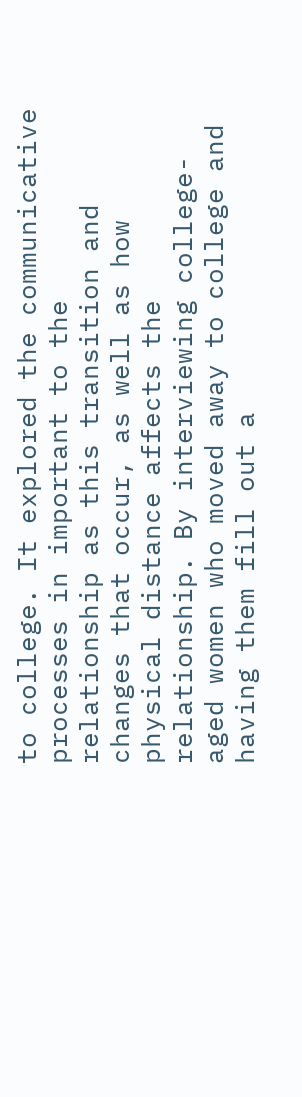to college. It explored the communicative processes in important to the relationship as this transition and changes that occur, as well as how physical distance affects the relationship. By interviewing college-aged women who moved away to college and having them fill out a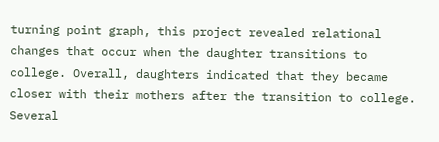turning point graph, this project revealed relational changes that occur when the daughter transitions to college. Overall, daughters indicated that they became closer with their mothers after the transition to college. Several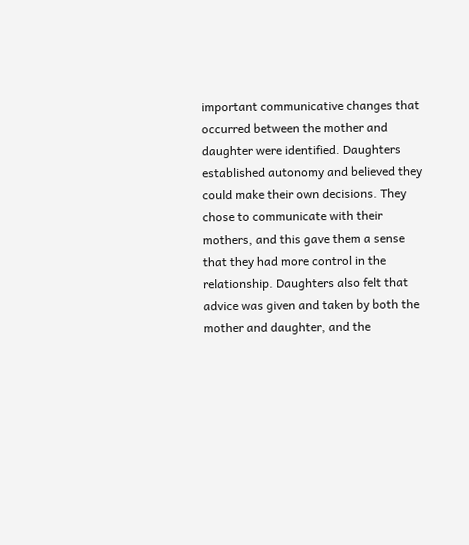important communicative changes that occurred between the mother and daughter were identified. Daughters established autonomy and believed they could make their own decisions. They chose to communicate with their mothers, and this gave them a sense that they had more control in the relationship. Daughters also felt that advice was given and taken by both the mother and daughter, and the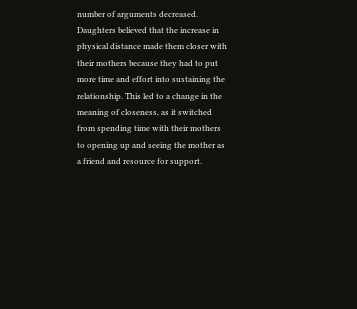number of arguments decreased. Daughters believed that the increase in physical distance made them closer with their mothers because they had to put more time and effort into sustaining the relationship. This led to a change in the meaning of closeness, as it switched from spending time with their mothers to opening up and seeing the mother as a friend and resource for support.